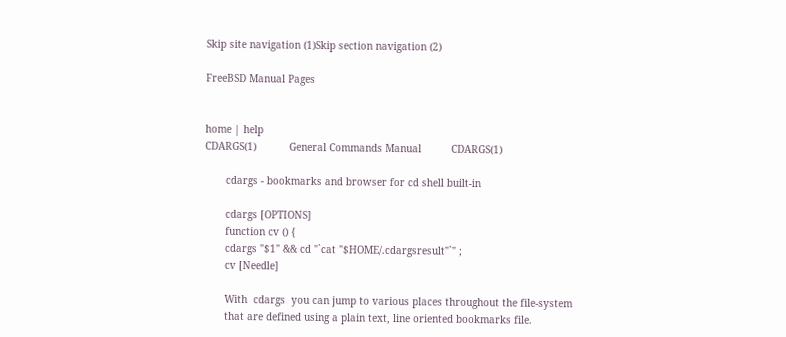Skip site navigation (1)Skip section navigation (2)

FreeBSD Manual Pages


home | help
CDARGS(1)           General Commands Manual          CDARGS(1)

       cdargs - bookmarks and browser for cd shell built-in

       cdargs [OPTIONS]
       function cv () {
       cdargs "$1" && cd "`cat "$HOME/.cdargsresult"`" ;
       cv [Needle]

       With  cdargs  you can jump to various places throughout the file-system
       that are defined using a plain text, line oriented bookmarks file.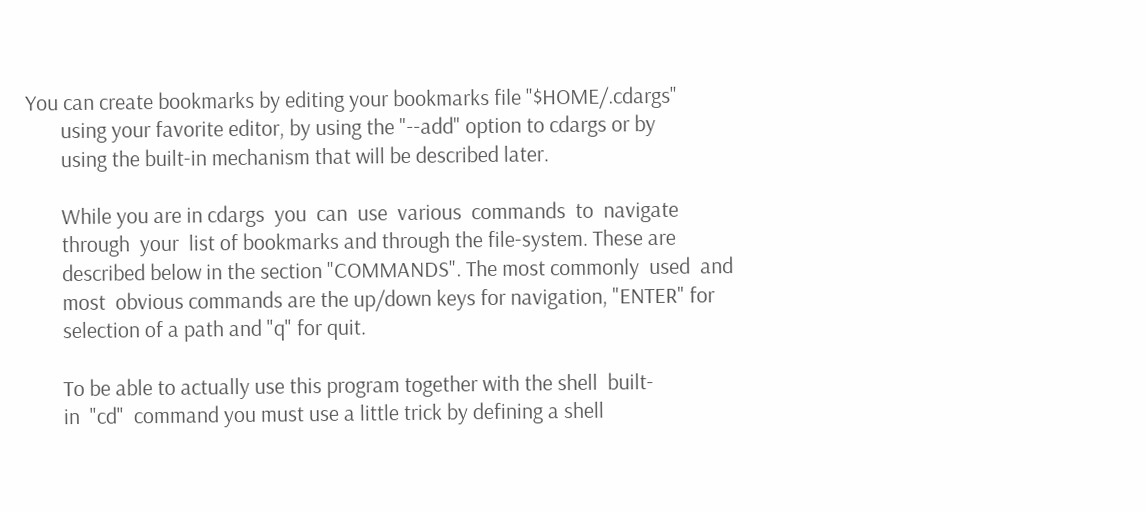You can create bookmarks by editing your bookmarks file "$HOME/.cdargs"
       using your favorite editor, by using the "--add" option to cdargs or by
       using the built-in mechanism that will be described later.

       While you are in cdargs  you  can  use  various  commands  to  navigate
       through  your  list of bookmarks and through the file-system. These are
       described below in the section "COMMANDS". The most commonly  used  and
       most  obvious commands are the up/down keys for navigation, "ENTER" for
       selection of a path and "q" for quit.

       To be able to actually use this program together with the shell  built-
       in  "cd"  command you must use a little trick by defining a shell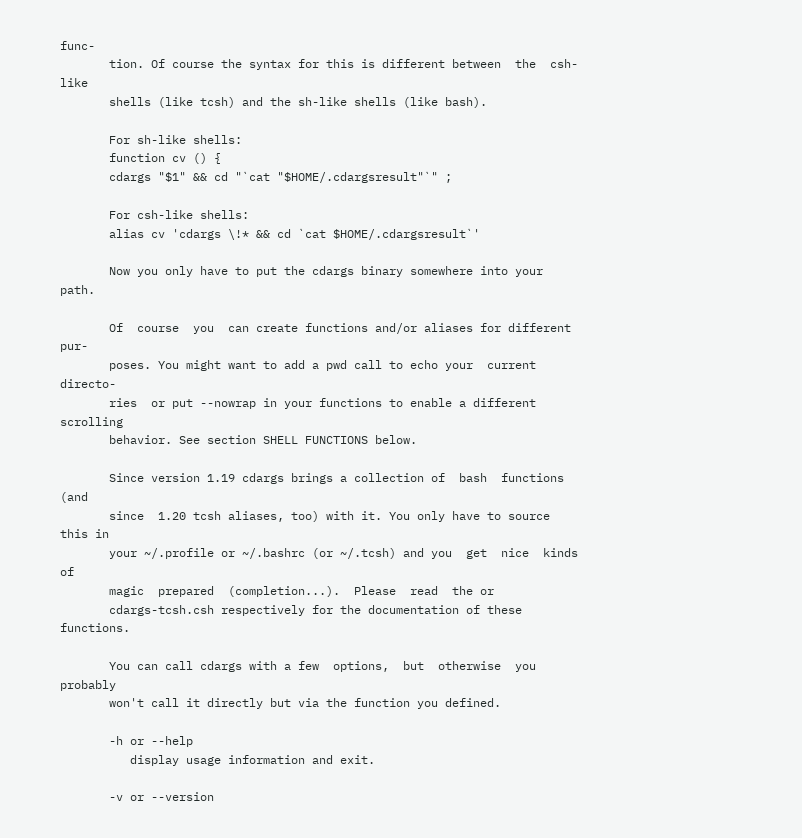func-
       tion. Of course the syntax for this is different between  the  csh-like
       shells (like tcsh) and the sh-like shells (like bash).

       For sh-like shells:
       function cv () {
       cdargs "$1" && cd "`cat "$HOME/.cdargsresult"`" ;

       For csh-like shells:
       alias cv 'cdargs \!* && cd `cat $HOME/.cdargsresult`'

       Now you only have to put the cdargs binary somewhere into your path.

       Of  course  you  can create functions and/or aliases for different pur-
       poses. You might want to add a pwd call to echo your  current  directo-
       ries  or put --nowrap in your functions to enable a different scrolling
       behavior. See section SHELL FUNCTIONS below.

       Since version 1.19 cdargs brings a collection of  bash  functions  (and
       since  1.20 tcsh aliases, too) with it. You only have to source this in
       your ~/.profile or ~/.bashrc (or ~/.tcsh) and you  get  nice  kinds  of
       magic  prepared  (completion...).  Please  read  the or
       cdargs-tcsh.csh respectively for the documentation of these functions.

       You can call cdargs with a few  options,  but  otherwise  you  probably
       won't call it directly but via the function you defined.

       -h or --help
          display usage information and exit.

       -v or --version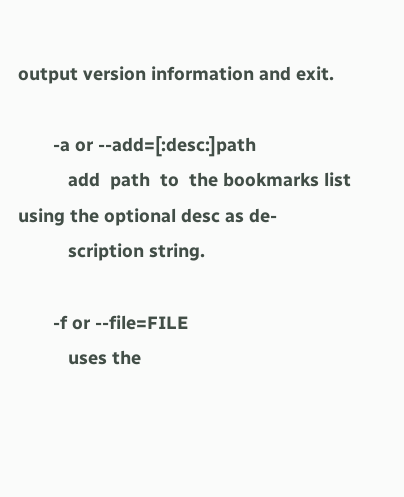output version information and exit.

       -a or --add=[:desc:]path
          add  path  to  the bookmarks list using the optional desc as de-
          scription string.

       -f or --file=FILE
          uses the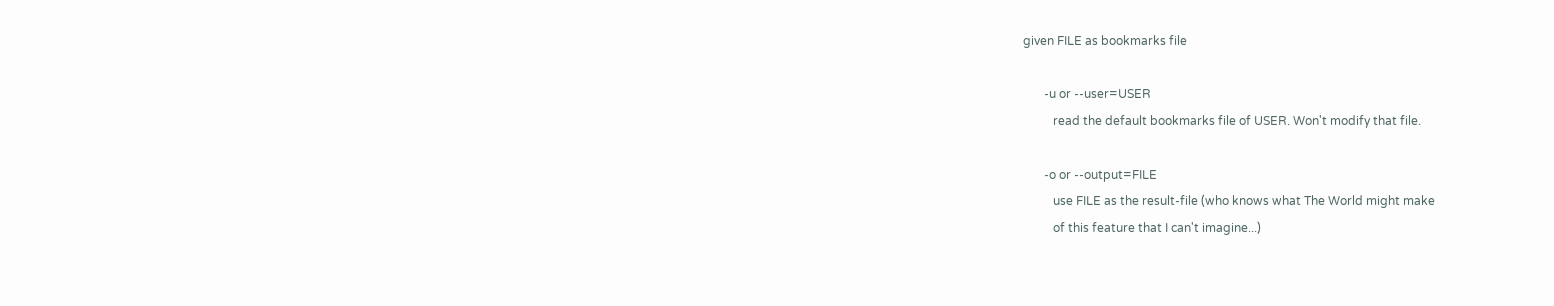given FILE as bookmarks file

       -u or --user=USER
          read the default bookmarks file of USER. Won't modify that file.

       -o or --output=FILE
          use FILE as the result-file (who knows what The World might make
          of this feature that I can't imagine...)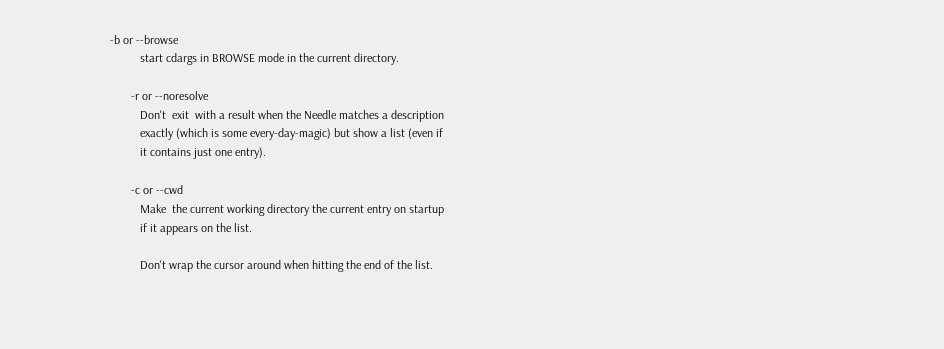-b or --browse
          start cdargs in BROWSE mode in the current directory.

       -r or --noresolve
          Don't  exit  with a result when the Needle matches a description
          exactly (which is some every-day-magic) but show a list (even if
          it contains just one entry).

       -c or --cwd
          Make  the current working directory the current entry on startup
          if it appears on the list.

          Don't wrap the cursor around when hitting the end of the list.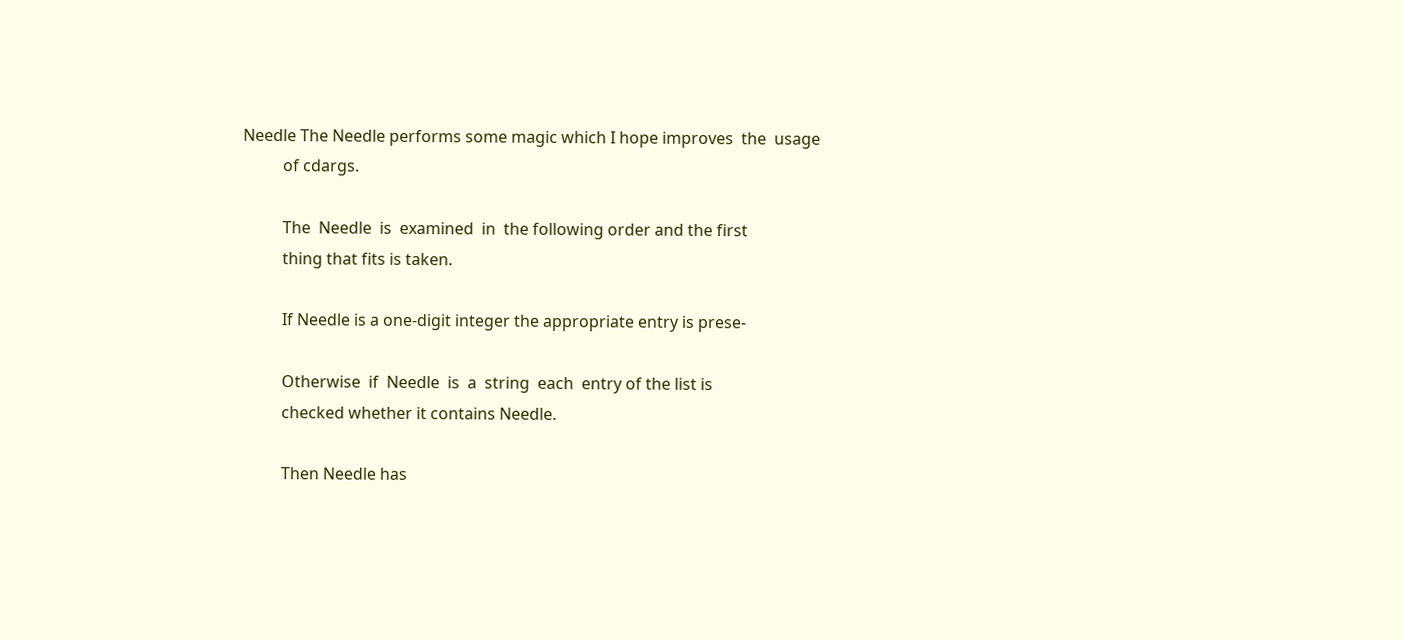Needle The Needle performs some magic which I hope improves  the  usage
          of cdargs.

          The  Needle  is  examined  in  the following order and the first
          thing that fits is taken.

          If Needle is a one-digit integer the appropriate entry is prese-

          Otherwise  if  Needle  is  a  string  each  entry of the list is
          checked whether it contains Needle.

          Then Needle has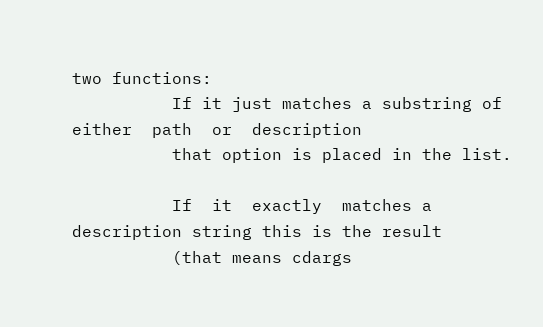two functions:
          If it just matches a substring of  either  path  or  description
          that option is placed in the list.

          If  it  exactly  matches a description string this is the result
          (that means cdargs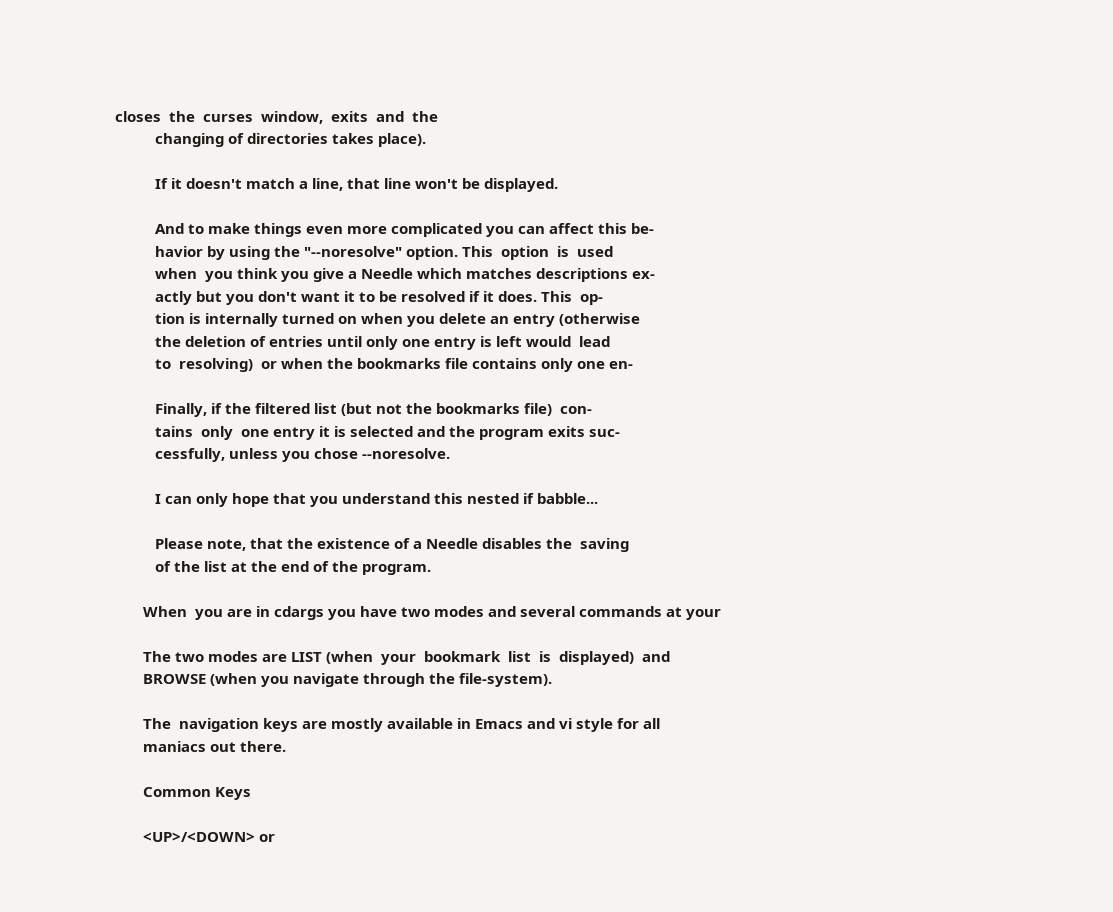closes  the  curses  window,  exits  and  the
          changing of directories takes place).

          If it doesn't match a line, that line won't be displayed.

          And to make things even more complicated you can affect this be-
          havior by using the "--noresolve" option. This  option  is  used
          when  you think you give a Needle which matches descriptions ex-
          actly but you don't want it to be resolved if it does. This  op-
          tion is internally turned on when you delete an entry (otherwise
          the deletion of entries until only one entry is left would  lead
          to  resolving)  or when the bookmarks file contains only one en-

          Finally, if the filtered list (but not the bookmarks file)  con-
          tains  only  one entry it is selected and the program exits suc-
          cessfully, unless you chose --noresolve.

          I can only hope that you understand this nested if babble...

          Please note, that the existence of a Needle disables the  saving
          of the list at the end of the program.

       When  you are in cdargs you have two modes and several commands at your

       The two modes are LIST (when  your  bookmark  list  is  displayed)  and
       BROWSE (when you navigate through the file-system).

       The  navigation keys are mostly available in Emacs and vi style for all
       maniacs out there.

       Common Keys

       <UP>/<DOWN> or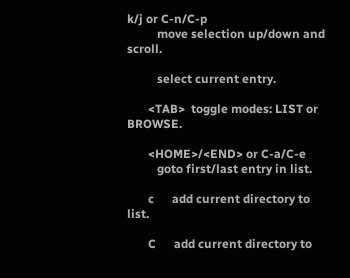k/j or C-n/C-p
          move selection up/down and scroll.

          select current entry.

       <TAB>  toggle modes: LIST or BROWSE.

       <HOME>/<END> or C-a/C-e
          goto first/last entry in list.

       c      add current directory to list.

       C      add current directory to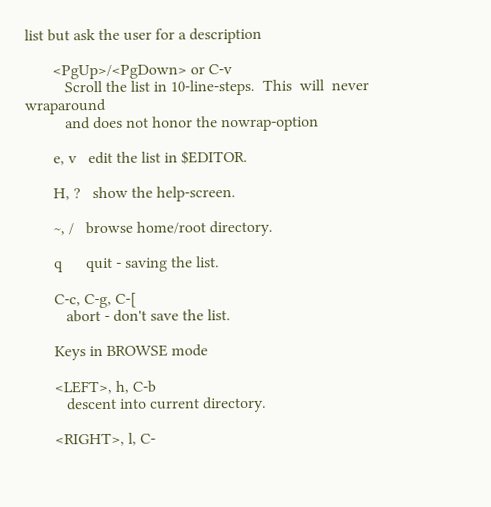list but ask the user for a description

       <PgUp>/<PgDown> or C-v
          Scroll the list in 10-line-steps.  This  will  never  wraparound
          and does not honor the nowrap-option

       e, v   edit the list in $EDITOR.

       H, ?   show the help-screen.

       ~, /   browse home/root directory.

       q      quit - saving the list.

       C-c, C-g, C-[
          abort - don't save the list.

       Keys in BROWSE mode

       <LEFT>, h, C-b
          descent into current directory.

       <RIGHT>, l, C-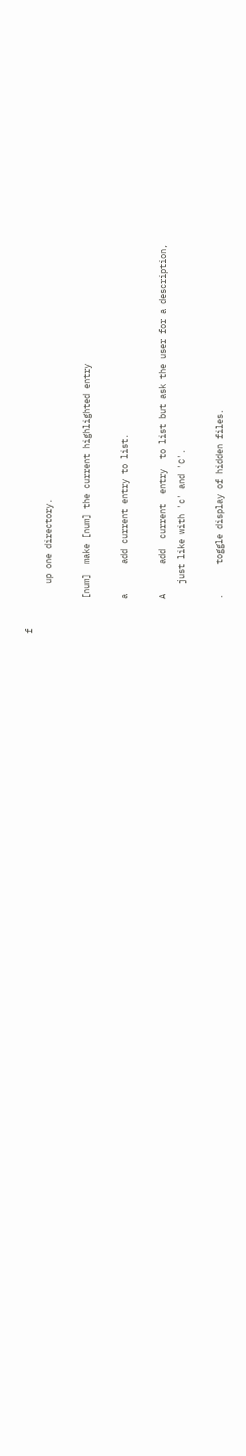f
          up one directory.

       [num]  make [num] the current highlighted entry

       a      add current entry to list.

       A      add  current  entry  to list but ask the user for a description,
          just like with 'c' and 'C'.

       .      toggle display of hidden files.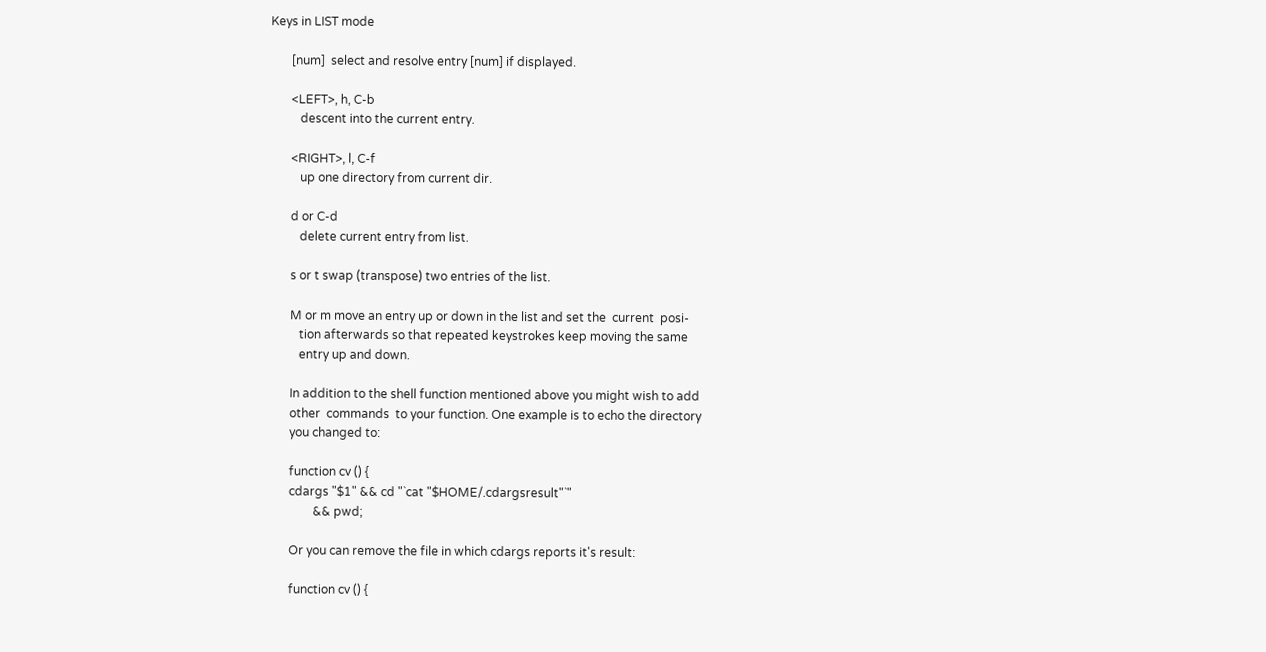Keys in LIST mode

       [num]  select and resolve entry [num] if displayed.

       <LEFT>, h, C-b
          descent into the current entry.

       <RIGHT>, l, C-f
          up one directory from current dir.

       d or C-d
          delete current entry from list.

       s or t swap (transpose) two entries of the list.

       M or m move an entry up or down in the list and set the  current  posi-
          tion afterwards so that repeated keystrokes keep moving the same
          entry up and down.

       In addition to the shell function mentioned above you might wish to add
       other  commands  to your function. One example is to echo the directory
       you changed to:

       function cv () {
       cdargs "$1" && cd "`cat "$HOME/.cdargsresult"`"
               && pwd;

       Or you can remove the file in which cdargs reports it's result:

       function cv () {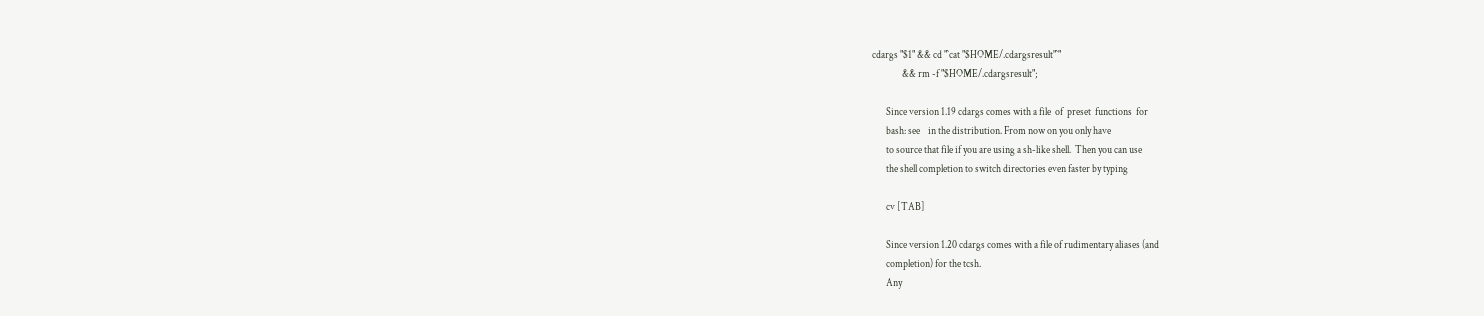cdargs "$1" && cd "`cat "$HOME/.cdargsresult"`"
               && rm -f "$HOME/.cdargsresult";

       Since version 1.19 cdargs comes with a file  of  preset  functions  for
       bash: see    in the distribution. From now on you only have
       to source that file if you are using a sh-like shell.  Then you can use
       the shell completion to switch directories even faster by typing

       cv [TAB]

       Since version 1.20 cdargs comes with a file of rudimentary aliases (and
       completion) for the tcsh.
       Any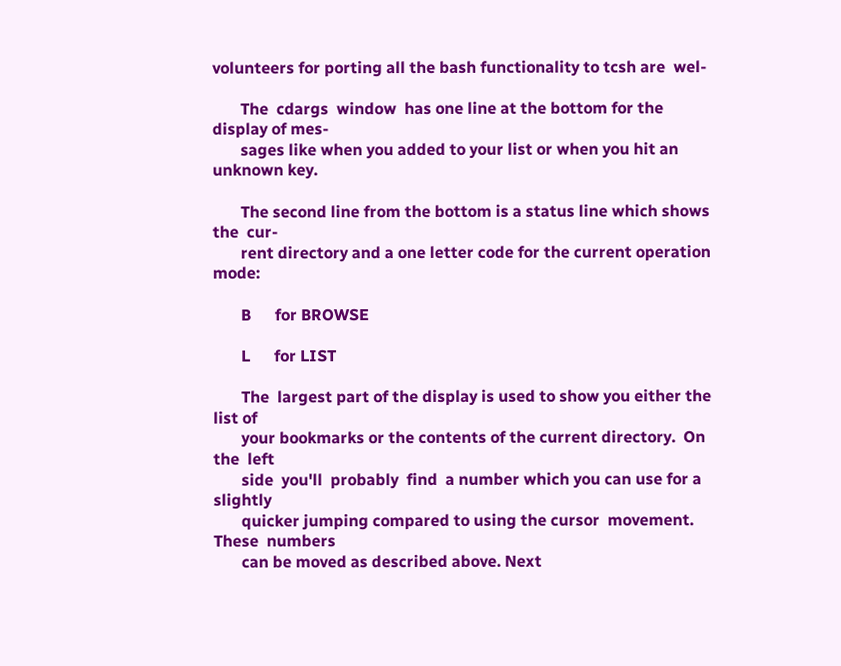volunteers for porting all the bash functionality to tcsh are  wel-

       The  cdargs  window  has one line at the bottom for the display of mes-
       sages like when you added to your list or when you hit an unknown key.

       The second line from the bottom is a status line which shows  the  cur-
       rent directory and a one letter code for the current operation mode:

       B      for BROWSE

       L      for LIST

       The  largest part of the display is used to show you either the list of
       your bookmarks or the contents of the current directory.  On  the  left
       side  you'll  probably  find  a number which you can use for a slightly
       quicker jumping compared to using the cursor  movement.  These  numbers
       can be moved as described above. Next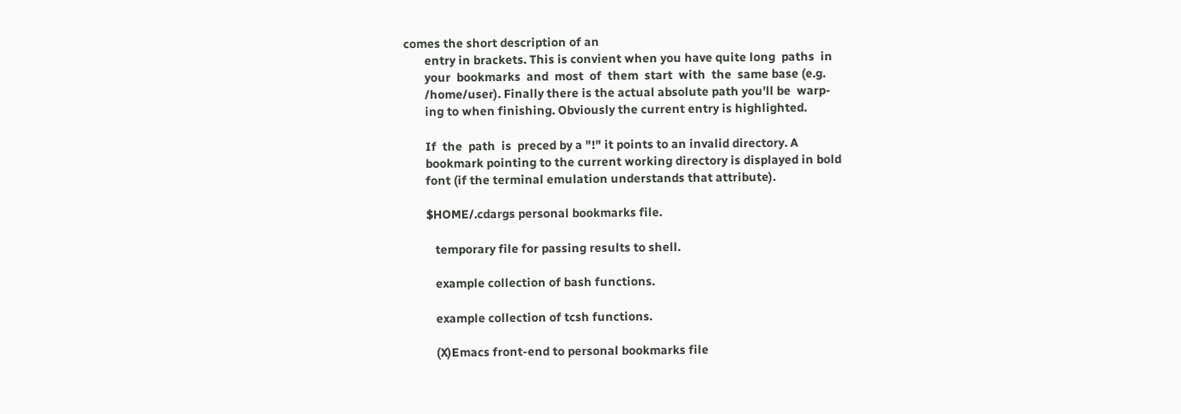comes the short description of an
       entry in brackets. This is convient when you have quite long  paths  in
       your  bookmarks  and  most  of  them  start  with  the  same base (e.g.
       /home/user). Finally there is the actual absolute path you'll be  warp-
       ing to when finishing. Obviously the current entry is highlighted.

       If  the  path  is  preced by a "!" it points to an invalid directory. A
       bookmark pointing to the current working directory is displayed in bold
       font (if the terminal emulation understands that attribute).

       $HOME/.cdargs personal bookmarks file.

          temporary file for passing results to shell.

          example collection of bash functions.

          example collection of tcsh functions.

          (X)Emacs front-end to personal bookmarks file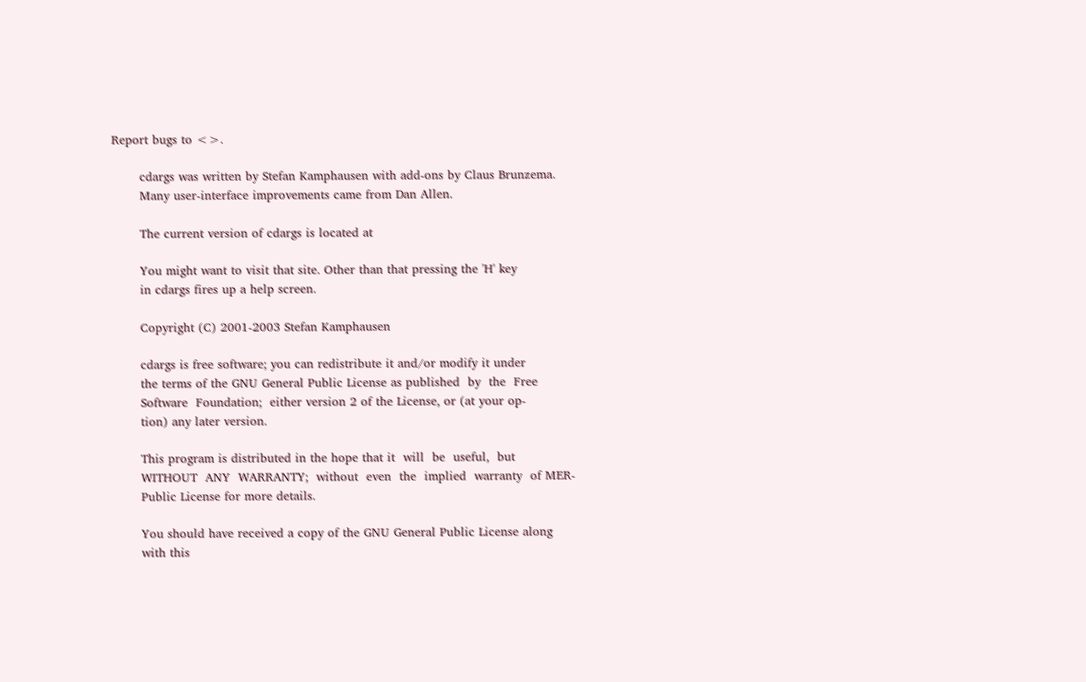Report bugs to <>.

       cdargs was written by Stefan Kamphausen with add-ons by Claus Brunzema.
       Many user-interface improvements came from Dan Allen.

       The current version of cdargs is located at

       You might want to visit that site. Other than that pressing the 'H' key
       in cdargs fires up a help screen.

       Copyright (C) 2001-2003 Stefan Kamphausen

       cdargs is free software; you can redistribute it and/or modify it under
       the terms of the GNU General Public License as published  by  the  Free
       Software  Foundation;  either version 2 of the License, or (at your op-
       tion) any later version.

       This program is distributed in the hope that it  will  be  useful,  but
       WITHOUT  ANY  WARRANTY;  without  even  the  implied  warranty  of MER-
       Public License for more details.

       You should have received a copy of the GNU General Public License along
       with this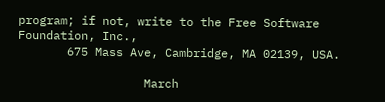program; if not, write to the Free Software Foundation, Inc.,
       675 Mass Ave, Cambridge, MA 02139, USA.

                  March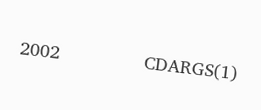2002                 CDARGS(1)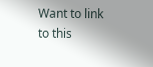Want to link to this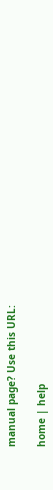manual page? Use this URL:

home | help